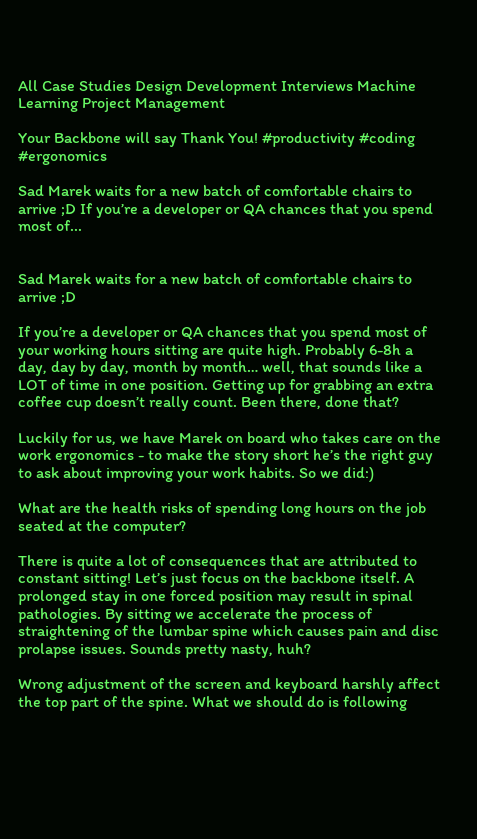All Case Studies Design Development Interviews Machine Learning Project Management

Your Backbone will say Thank You! #productivity #coding #ergonomics

Sad Marek waits for a new batch of comfortable chairs to arrive ;D If you’re a developer or QA chances that you spend most of...


Sad Marek waits for a new batch of comfortable chairs to arrive ;D

If you’re a developer or QA chances that you spend most of your working hours sitting are quite high. Probably 6-8h a day, day by day, month by month… well, that sounds like a LOT of time in one position. Getting up for grabbing an extra coffee cup doesn’t really count. Been there, done that?

Luckily for us, we have Marek on board who takes care on the work ergonomics - to make the story short he’s the right guy to ask about improving your work habits. So we did:)

What are the health risks of spending long hours on the job seated at the computer?

There is quite a lot of consequences that are attributed to constant sitting! Let’s just focus on the backbone itself. A prolonged stay in one forced position may result in spinal pathologies. By sitting we accelerate the process of straightening of the lumbar spine which causes pain and disc prolapse issues. Sounds pretty nasty, huh?

Wrong adjustment of the screen and keyboard harshly affect the top part of the spine. What we should do is following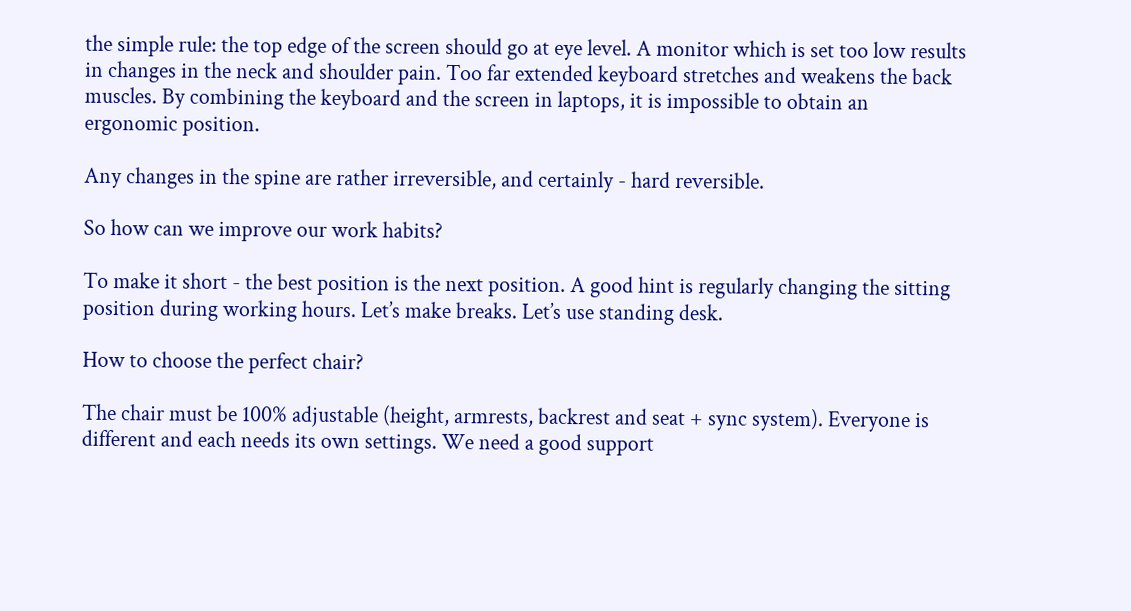the simple rule: the top edge of the screen should go at eye level. A monitor which is set too low results in changes in the neck and shoulder pain. Too far extended keyboard stretches and weakens the back muscles. By combining the keyboard and the screen in laptops, it is impossible to obtain an ergonomic position.

Any changes in the spine are rather irreversible, and certainly - hard reversible.

So how can we improve our work habits?

To make it short - the best position is the next position. A good hint is regularly changing the sitting position during working hours. Let’s make breaks. Let’s use standing desk.

How to choose the perfect chair?

The chair must be 100% adjustable (height, armrests, backrest and seat + sync system). Everyone is different and each needs its own settings. We need a good support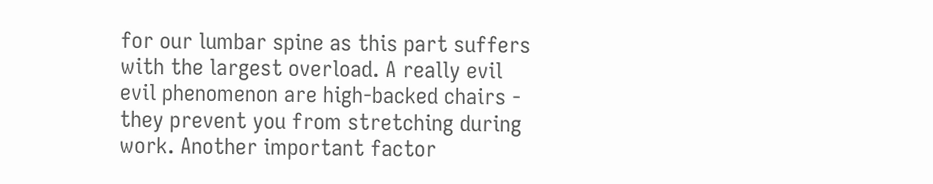for our lumbar spine as this part suffers with the largest overload. A really evil evil phenomenon are high-backed chairs - they prevent you from stretching during work. Another important factor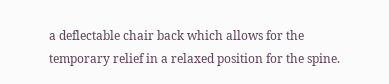a deflectable chair back which allows for the temporary relief in a relaxed position for the spine.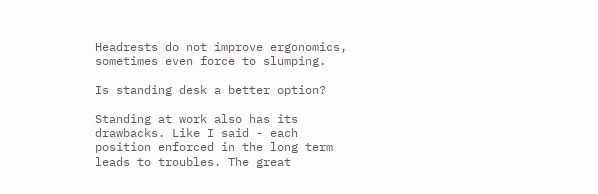Headrests do not improve ergonomics, sometimes even force to slumping.

Is standing desk a better option?

Standing at work also has its drawbacks. Like I said - each position enforced in the long term leads to troubles. The great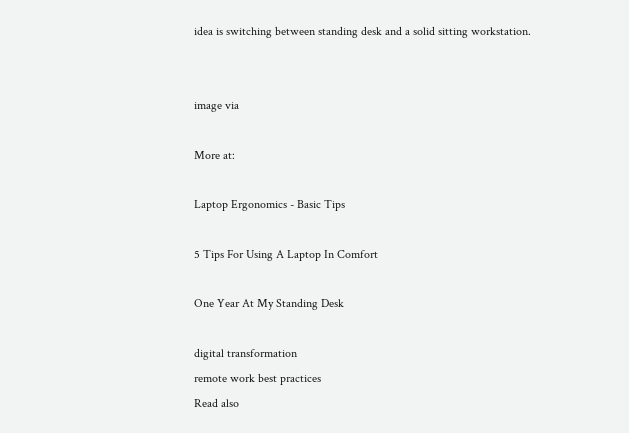idea is switching between standing desk and a solid sitting workstation.


image via

More at:

Laptop Ergonomics - Basic Tips

5 Tips For Using A Laptop In Comfort

One Year At My Standing Desk

digital transformation
remote work best practices
Read also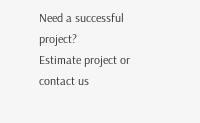Need a successful project?
Estimate project or contact us